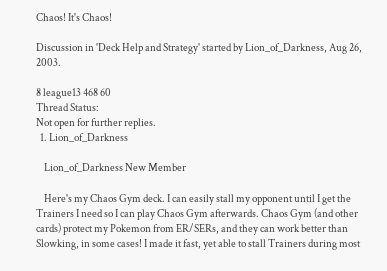Chaos! It's Chaos!

Discussion in 'Deck Help and Strategy' started by Lion_of_Darkness, Aug 26, 2003.

8 league13 468 60
Thread Status:
Not open for further replies.
  1. Lion_of_Darkness

    Lion_of_Darkness New Member

    Here's my Chaos Gym deck. I can easily stall my opponent until I get the Trainers I need so I can play Chaos Gym afterwards. Chaos Gym (and other cards) protect my Pokemon from ER/SERs, and they can work better than Slowking, in some cases! I made it fast, yet able to stall Trainers during most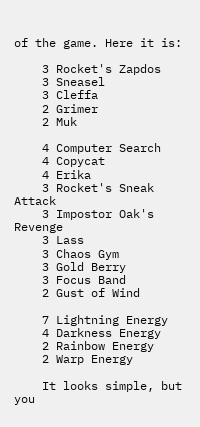of the game. Here it is:

    3 Rocket's Zapdos
    3 Sneasel
    3 Cleffa
    2 Grimer
    2 Muk

    4 Computer Search
    4 Copycat
    4 Erika
    3 Rocket's Sneak Attack
    3 Impostor Oak's Revenge
    3 Lass
    3 Chaos Gym
    3 Gold Berry
    3 Focus Band
    2 Gust of Wind

    7 Lightning Energy
    4 Darkness Energy
    2 Rainbow Energy
    2 Warp Energy

    It looks simple, but you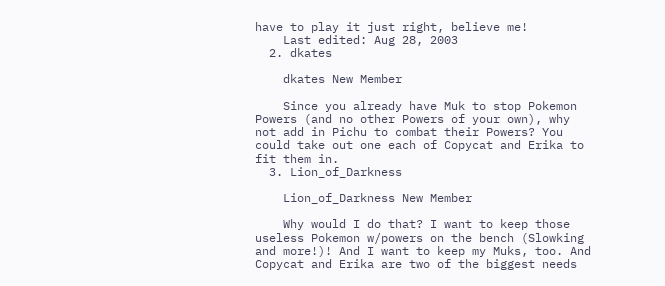have to play it just right, believe me!
    Last edited: Aug 28, 2003
  2. dkates

    dkates New Member

    Since you already have Muk to stop Pokemon Powers (and no other Powers of your own), why not add in Pichu to combat their Powers? You could take out one each of Copycat and Erika to fit them in.
  3. Lion_of_Darkness

    Lion_of_Darkness New Member

    Why would I do that? I want to keep those useless Pokemon w/powers on the bench (Slowking and more!)! And I want to keep my Muks, too. And Copycat and Erika are two of the biggest needs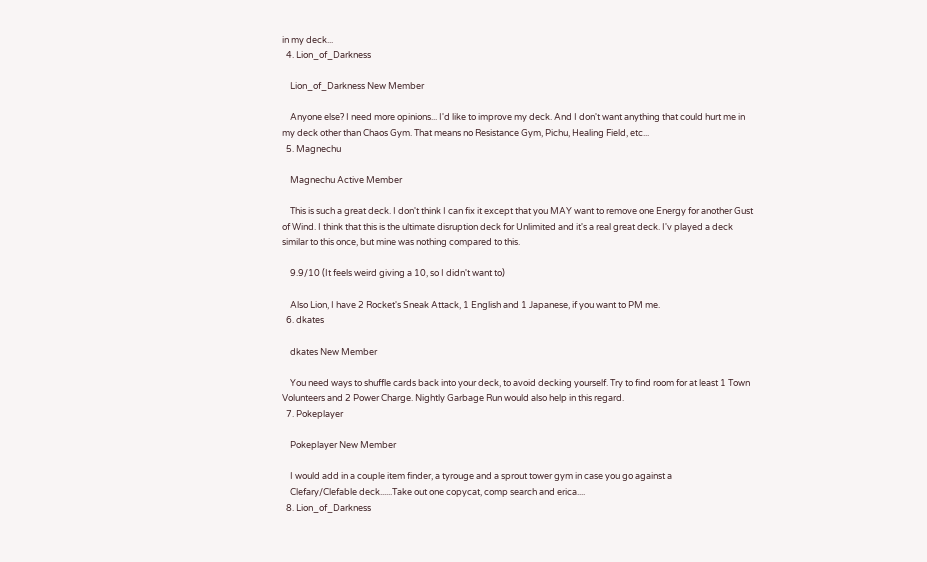in my deck...
  4. Lion_of_Darkness

    Lion_of_Darkness New Member

    Anyone else? I need more opinions... I'd like to improve my deck. And I don't want anything that could hurt me in my deck other than Chaos Gym. That means no Resistance Gym, Pichu, Healing Field, etc...
  5. Magnechu

    Magnechu Active Member

    This is such a great deck. I don't think I can fix it except that you MAY want to remove one Energy for another Gust of Wind. I think that this is the ultimate disruption deck for Unlimited and it's a real great deck. I'v played a deck similar to this once, but mine was nothing compared to this.

    9.9/10 (It feels weird giving a 10, so I didn't want to)

    Also Lion, I have 2 Rocket's Sneak Attack, 1 English and 1 Japanese, if you want to PM me.
  6. dkates

    dkates New Member

    You need ways to shuffle cards back into your deck, to avoid decking yourself. Try to find room for at least 1 Town Volunteers and 2 Power Charge. Nightly Garbage Run would also help in this regard.
  7. Pokeplayer

    Pokeplayer New Member

    I would add in a couple item finder, a tyrouge and a sprout tower gym in case you go against a
    Clefary/Clefable deck......Take out one copycat, comp search and erica....
  8. Lion_of_Darkness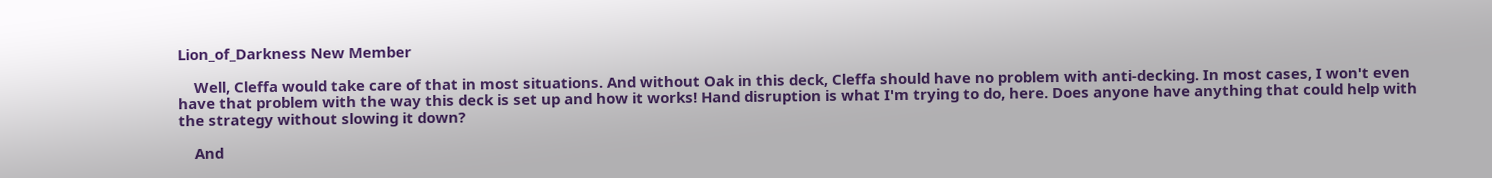Lion_of_Darkness New Member

    Well, Cleffa would take care of that in most situations. And without Oak in this deck, Cleffa should have no problem with anti-decking. In most cases, I won't even have that problem with the way this deck is set up and how it works! Hand disruption is what I'm trying to do, here. Does anyone have anything that could help with the strategy without slowing it down?

    And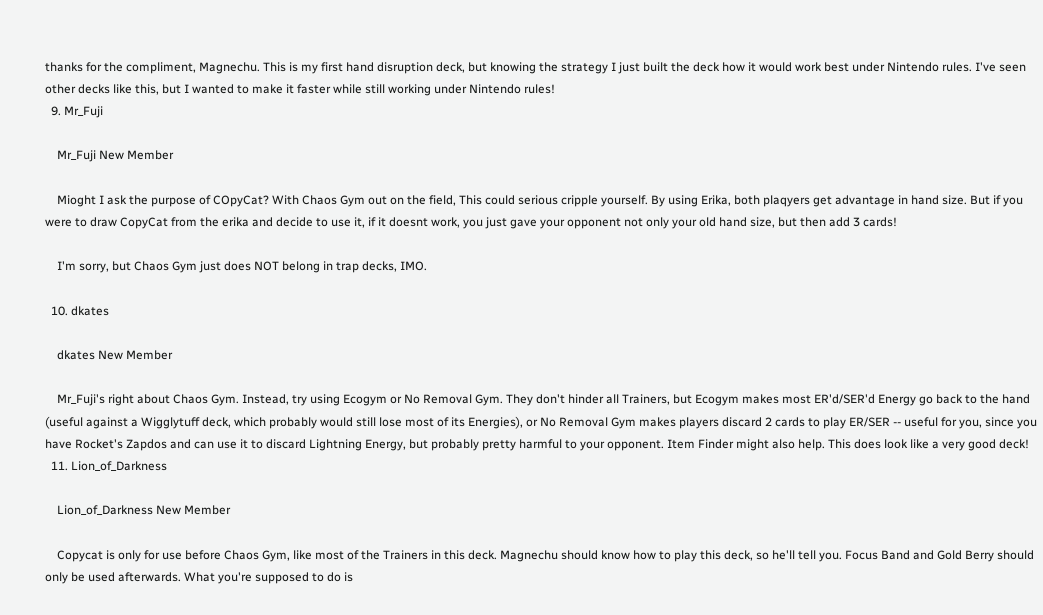thanks for the compliment, Magnechu. This is my first hand disruption deck, but knowing the strategy I just built the deck how it would work best under Nintendo rules. I've seen other decks like this, but I wanted to make it faster while still working under Nintendo rules!
  9. Mr_Fuji

    Mr_Fuji New Member

    Mioght I ask the purpose of COpyCat? With Chaos Gym out on the field, This could serious cripple yourself. By using Erika, both plaqyers get advantage in hand size. But if you were to draw CopyCat from the erika and decide to use it, if it doesnt work, you just gave your opponent not only your old hand size, but then add 3 cards!

    I'm sorry, but Chaos Gym just does NOT belong in trap decks, IMO.

  10. dkates

    dkates New Member

    Mr_Fuji's right about Chaos Gym. Instead, try using Ecogym or No Removal Gym. They don't hinder all Trainers, but Ecogym makes most ER'd/SER'd Energy go back to the hand (useful against a Wigglytuff deck, which probably would still lose most of its Energies), or No Removal Gym makes players discard 2 cards to play ER/SER -- useful for you, since you have Rocket's Zapdos and can use it to discard Lightning Energy, but probably pretty harmful to your opponent. Item Finder might also help. This does look like a very good deck!
  11. Lion_of_Darkness

    Lion_of_Darkness New Member

    Copycat is only for use before Chaos Gym, like most of the Trainers in this deck. Magnechu should know how to play this deck, so he'll tell you. Focus Band and Gold Berry should only be used afterwards. What you're supposed to do is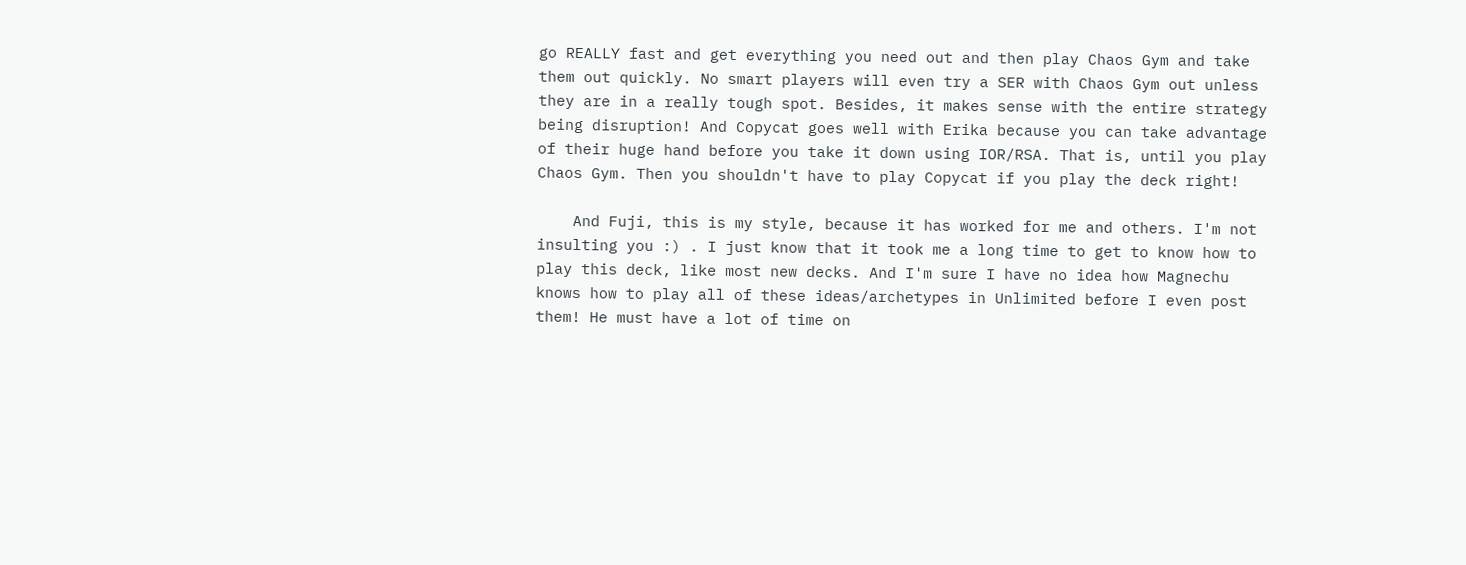go REALLY fast and get everything you need out and then play Chaos Gym and take them out quickly. No smart players will even try a SER with Chaos Gym out unless they are in a really tough spot. Besides, it makes sense with the entire strategy being disruption! And Copycat goes well with Erika because you can take advantage of their huge hand before you take it down using IOR/RSA. That is, until you play Chaos Gym. Then you shouldn't have to play Copycat if you play the deck right!

    And Fuji, this is my style, because it has worked for me and others. I'm not insulting you :) . I just know that it took me a long time to get to know how to play this deck, like most new decks. And I'm sure I have no idea how Magnechu knows how to play all of these ideas/archetypes in Unlimited before I even post them! He must have a lot of time on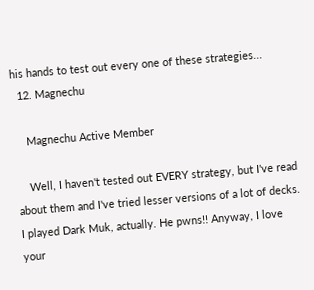his hands to test out every one of these strategies...
  12. Magnechu

    Magnechu Active Member

    Well, I haven't tested out EVERY strategy, but I've read about them and I've tried lesser versions of a lot of decks. I played Dark Muk, actually. He pwns!! Anyway, I love your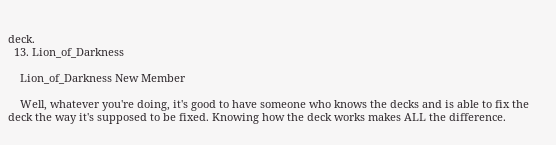deck.
  13. Lion_of_Darkness

    Lion_of_Darkness New Member

    Well, whatever you're doing, it's good to have someone who knows the decks and is able to fix the deck the way it's supposed to be fixed. Knowing how the deck works makes ALL the difference.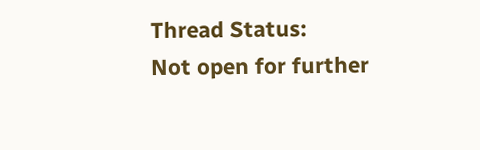Thread Status:
Not open for further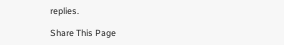replies.

Share This Page